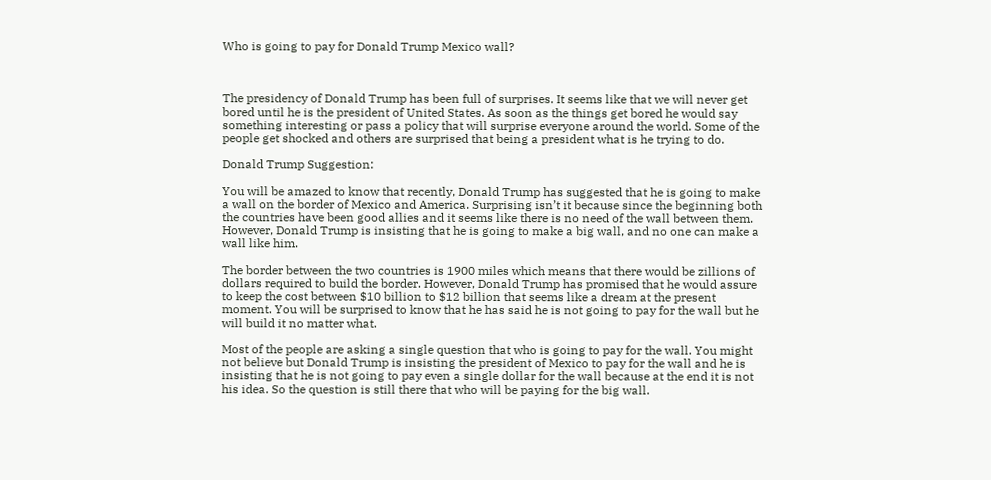Who is going to pay for Donald Trump Mexico wall?



The presidency of Donald Trump has been full of surprises. It seems like that we will never get bored until he is the president of United States. As soon as the things get bored he would say something interesting or pass a policy that will surprise everyone around the world. Some of the people get shocked and others are surprised that being a president what is he trying to do.

Donald Trump Suggestion:

You will be amazed to know that recently, Donald Trump has suggested that he is going to make a wall on the border of Mexico and America. Surprising isn’t it because since the beginning both the countries have been good allies and it seems like there is no need of the wall between them. However, Donald Trump is insisting that he is going to make a big wall, and no one can make a wall like him.

The border between the two countries is 1900 miles which means that there would be zillions of dollars required to build the border. However, Donald Trump has promised that he would assure to keep the cost between $10 billion to $12 billion that seems like a dream at the present moment. You will be surprised to know that he has said he is not going to pay for the wall but he will build it no matter what.

Most of the people are asking a single question that who is going to pay for the wall. You might not believe but Donald Trump is insisting the president of Mexico to pay for the wall and he is insisting that he is not going to pay even a single dollar for the wall because at the end it is not his idea. So the question is still there that who will be paying for the big wall.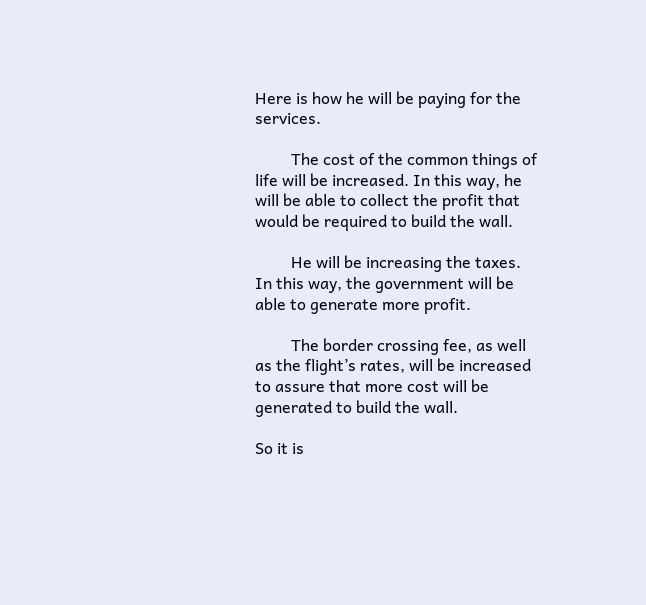Here is how he will be paying for the services.

         The cost of the common things of life will be increased. In this way, he will be able to collect the profit that would be required to build the wall.

         He will be increasing the taxes. In this way, the government will be able to generate more profit.

         The border crossing fee, as well as the flight’s rates, will be increased to assure that more cost will be generated to build the wall.

So it is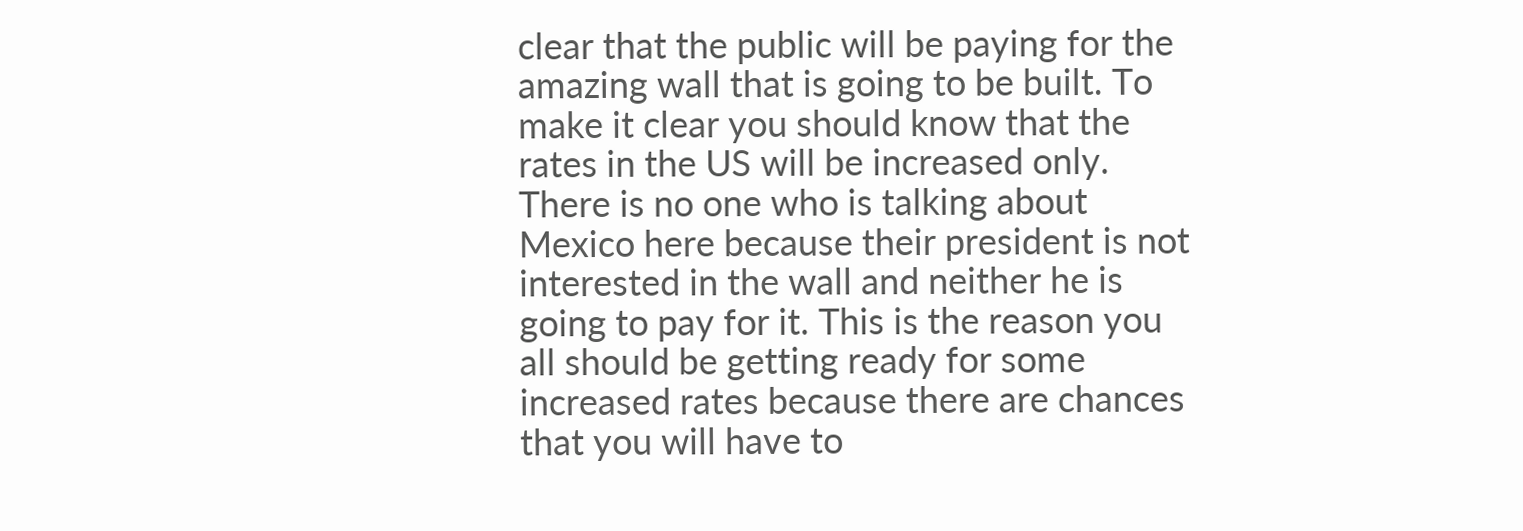clear that the public will be paying for the amazing wall that is going to be built. To make it clear you should know that the rates in the US will be increased only. There is no one who is talking about Mexico here because their president is not interested in the wall and neither he is going to pay for it. This is the reason you all should be getting ready for some increased rates because there are chances that you will have to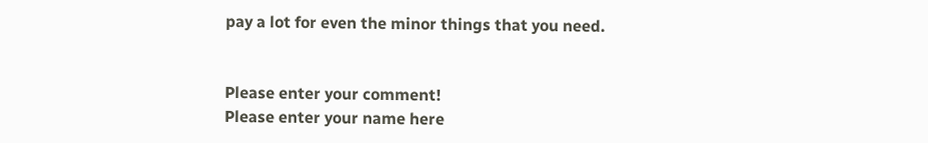pay a lot for even the minor things that you need.


Please enter your comment!
Please enter your name here